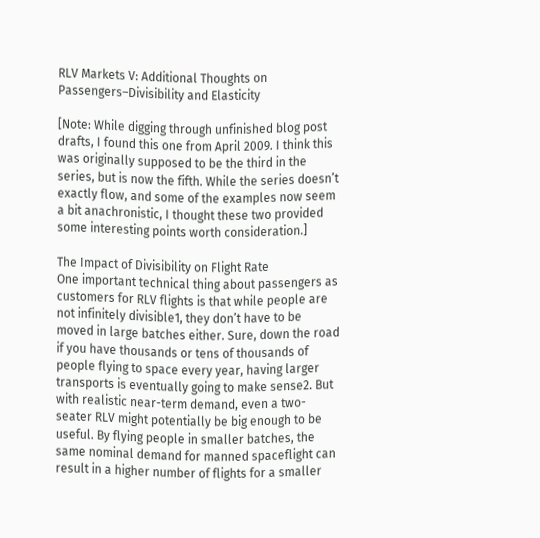RLV Markets V: Additional Thoughts on Passengers–Divisibility and Elasticity

[Note: While digging through unfinished blog post drafts, I found this one from April 2009. I think this was originally supposed to be the third in the series, but is now the fifth. While the series doesn’t exactly flow, and some of the examples now seem a bit anachronistic, I thought these two provided some interesting points worth consideration.]

The Impact of Divisibility on Flight Rate
One important technical thing about passengers as customers for RLV flights is that while people are not infinitely divisible1, they don’t have to be moved in large batches either. Sure, down the road if you have thousands or tens of thousands of people flying to space every year, having larger transports is eventually going to make sense2. But with realistic near-term demand, even a two-seater RLV might potentially be big enough to be useful. By flying people in smaller batches, the same nominal demand for manned spaceflight can result in a higher number of flights for a smaller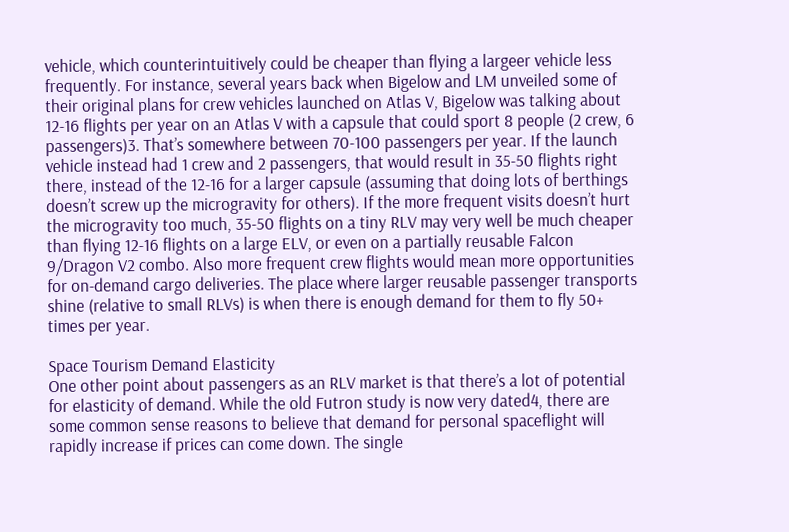vehicle, which counterintuitively could be cheaper than flying a largeer vehicle less frequently. For instance, several years back when Bigelow and LM unveiled some of their original plans for crew vehicles launched on Atlas V, Bigelow was talking about 12-16 flights per year on an Atlas V with a capsule that could sport 8 people (2 crew, 6 passengers)3. That’s somewhere between 70-100 passengers per year. If the launch vehicle instead had 1 crew and 2 passengers, that would result in 35-50 flights right there, instead of the 12-16 for a larger capsule (assuming that doing lots of berthings doesn’t screw up the microgravity for others). If the more frequent visits doesn’t hurt the microgravity too much, 35-50 flights on a tiny RLV may very well be much cheaper than flying 12-16 flights on a large ELV, or even on a partially reusable Falcon 9/Dragon V2 combo. Also more frequent crew flights would mean more opportunities for on-demand cargo deliveries. The place where larger reusable passenger transports shine (relative to small RLVs) is when there is enough demand for them to fly 50+ times per year.

Space Tourism Demand Elasticity
One other point about passengers as an RLV market is that there’s a lot of potential for elasticity of demand. While the old Futron study is now very dated4, there are some common sense reasons to believe that demand for personal spaceflight will rapidly increase if prices can come down. The single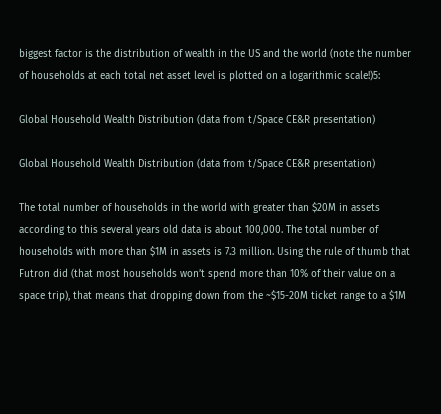biggest factor is the distribution of wealth in the US and the world (note the number of households at each total net asset level is plotted on a logarithmic scale!)5:

Global Household Wealth Distribution (data from t/Space CE&R presentation)

Global Household Wealth Distribution (data from t/Space CE&R presentation)

The total number of households in the world with greater than $20M in assets according to this several years old data is about 100,000. The total number of households with more than $1M in assets is 7.3 million. Using the rule of thumb that Futron did (that most households won’t spend more than 10% of their value on a space trip), that means that dropping down from the ~$15-20M ticket range to a $1M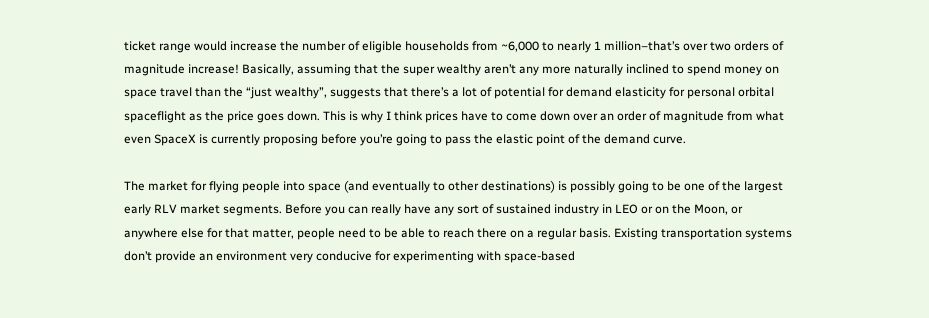ticket range would increase the number of eligible households from ~6,000 to nearly 1 million–that’s over two orders of magnitude increase! Basically, assuming that the super wealthy aren’t any more naturally inclined to spend money on space travel than the “just wealthy”, suggests that there’s a lot of potential for demand elasticity for personal orbital spaceflight as the price goes down. This is why I think prices have to come down over an order of magnitude from what even SpaceX is currently proposing before you’re going to pass the elastic point of the demand curve.

The market for flying people into space (and eventually to other destinations) is possibly going to be one of the largest early RLV market segments. Before you can really have any sort of sustained industry in LEO or on the Moon, or anywhere else for that matter, people need to be able to reach there on a regular basis. Existing transportation systems don’t provide an environment very conducive for experimenting with space-based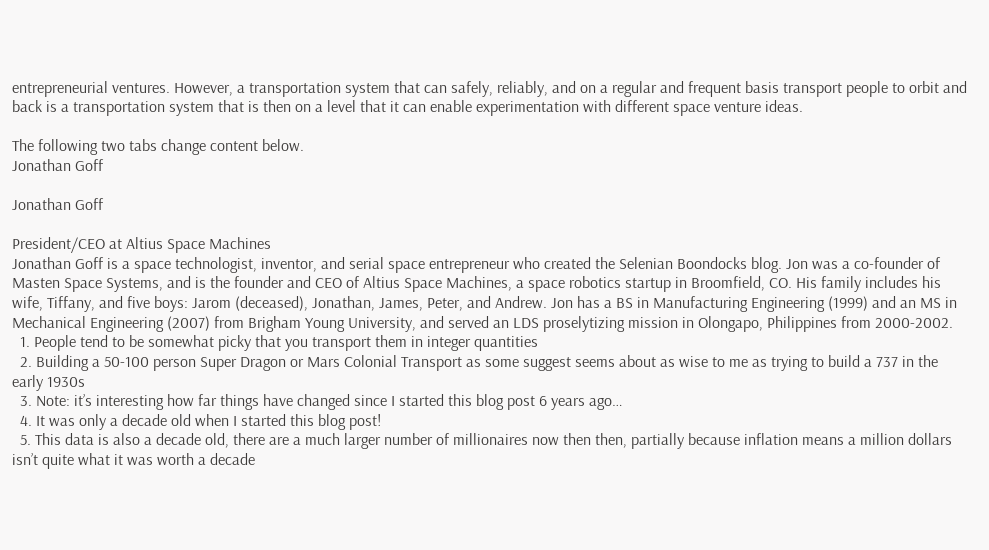entrepreneurial ventures. However, a transportation system that can safely, reliably, and on a regular and frequent basis transport people to orbit and back is a transportation system that is then on a level that it can enable experimentation with different space venture ideas.

The following two tabs change content below.
Jonathan Goff

Jonathan Goff

President/CEO at Altius Space Machines
Jonathan Goff is a space technologist, inventor, and serial space entrepreneur who created the Selenian Boondocks blog. Jon was a co-founder of Masten Space Systems, and is the founder and CEO of Altius Space Machines, a space robotics startup in Broomfield, CO. His family includes his wife, Tiffany, and five boys: Jarom (deceased), Jonathan, James, Peter, and Andrew. Jon has a BS in Manufacturing Engineering (1999) and an MS in Mechanical Engineering (2007) from Brigham Young University, and served an LDS proselytizing mission in Olongapo, Philippines from 2000-2002.
  1. People tend to be somewhat picky that you transport them in integer quantities
  2. Building a 50-100 person Super Dragon or Mars Colonial Transport as some suggest seems about as wise to me as trying to build a 737 in the early 1930s
  3. Note: it’s interesting how far things have changed since I started this blog post 6 years ago…
  4. It was only a decade old when I started this blog post!
  5. This data is also a decade old, there are a much larger number of millionaires now then then, partially because inflation means a million dollars isn’t quite what it was worth a decade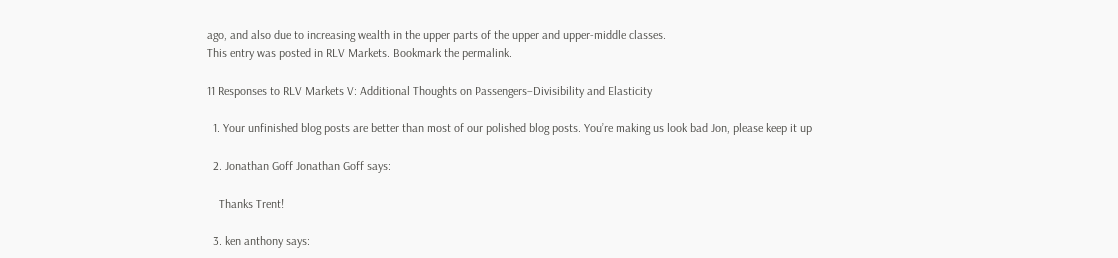ago, and also due to increasing wealth in the upper parts of the upper and upper-middle classes.
This entry was posted in RLV Markets. Bookmark the permalink.

11 Responses to RLV Markets V: Additional Thoughts on Passengers–Divisibility and Elasticity

  1. Your unfinished blog posts are better than most of our polished blog posts. You’re making us look bad Jon, please keep it up

  2. Jonathan Goff Jonathan Goff says:

    Thanks Trent!

  3. ken anthony says: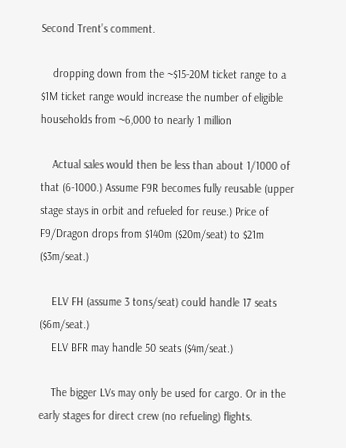Second Trent’s comment.

    dropping down from the ~$15-20M ticket range to a $1M ticket range would increase the number of eligible households from ~6,000 to nearly 1 million

    Actual sales would then be less than about 1/1000 of that (6-1000.) Assume F9R becomes fully reusable (upper stage stays in orbit and refueled for reuse.) Price of F9/Dragon drops from $140m ($20m/seat) to $21m ($3m/seat.)

    ELV FH (assume 3 tons/seat) could handle 17 seats ($6m/seat.)
    ELV BFR may handle 50 seats ($4m/seat.)

    The bigger LVs may only be used for cargo. Or in the early stages for direct crew (no refueling) flights.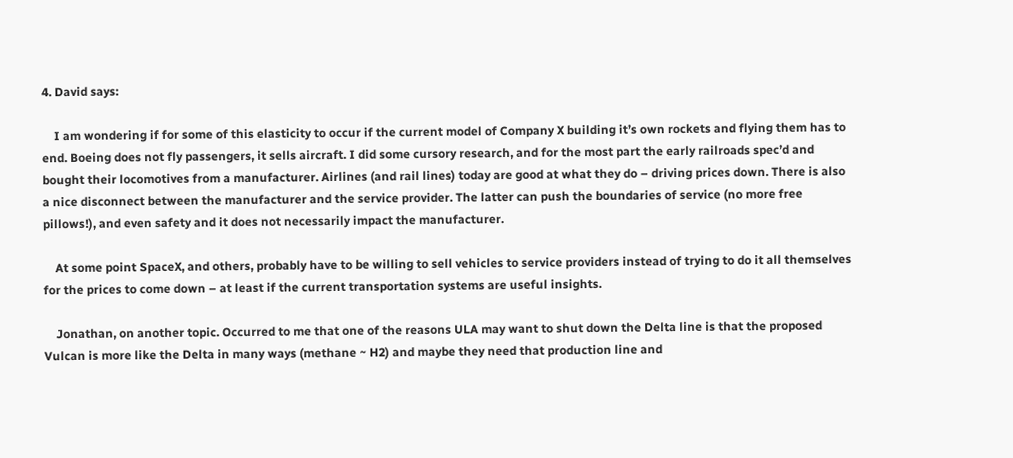4. David says:

    I am wondering if for some of this elasticity to occur if the current model of Company X building it’s own rockets and flying them has to end. Boeing does not fly passengers, it sells aircraft. I did some cursory research, and for the most part the early railroads spec’d and bought their locomotives from a manufacturer. Airlines (and rail lines) today are good at what they do – driving prices down. There is also a nice disconnect between the manufacturer and the service provider. The latter can push the boundaries of service (no more free pillows!), and even safety and it does not necessarily impact the manufacturer.

    At some point SpaceX, and others, probably have to be willing to sell vehicles to service providers instead of trying to do it all themselves for the prices to come down – at least if the current transportation systems are useful insights.

    Jonathan, on another topic. Occurred to me that one of the reasons ULA may want to shut down the Delta line is that the proposed Vulcan is more like the Delta in many ways (methane ~ H2) and maybe they need that production line and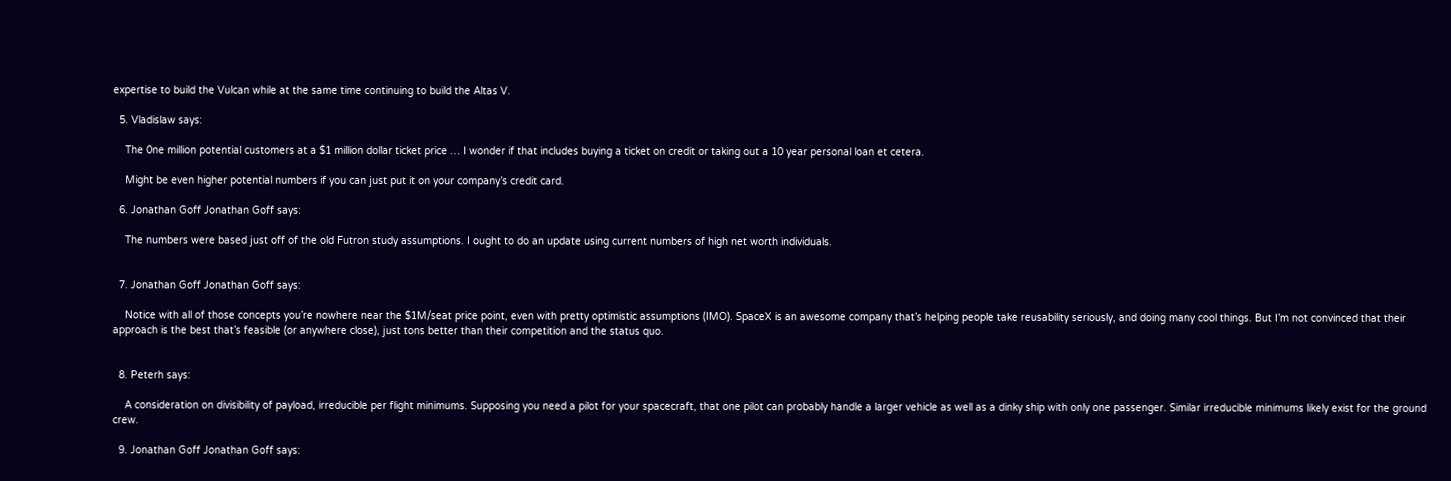expertise to build the Vulcan while at the same time continuing to build the Altas V.

  5. Vladislaw says:

    The 0ne million potential customers at a $1 million dollar ticket price … I wonder if that includes buying a ticket on credit or taking out a 10 year personal loan et cetera.

    Might be even higher potential numbers if you can just put it on your company’s credit card.

  6. Jonathan Goff Jonathan Goff says:

    The numbers were based just off of the old Futron study assumptions. I ought to do an update using current numbers of high net worth individuals.


  7. Jonathan Goff Jonathan Goff says:

    Notice with all of those concepts you’re nowhere near the $1M/seat price point, even with pretty optimistic assumptions (IMO). SpaceX is an awesome company that’s helping people take reusability seriously, and doing many cool things. But I’m not convinced that their approach is the best that’s feasible (or anywhere close), just tons better than their competition and the status quo.


  8. Peterh says:

    A consideration on divisibility of payload, irreducible per flight minimums. Supposing you need a pilot for your spacecraft, that one pilot can probably handle a larger vehicle as well as a dinky ship with only one passenger. Similar irreducible minimums likely exist for the ground crew.

  9. Jonathan Goff Jonathan Goff says: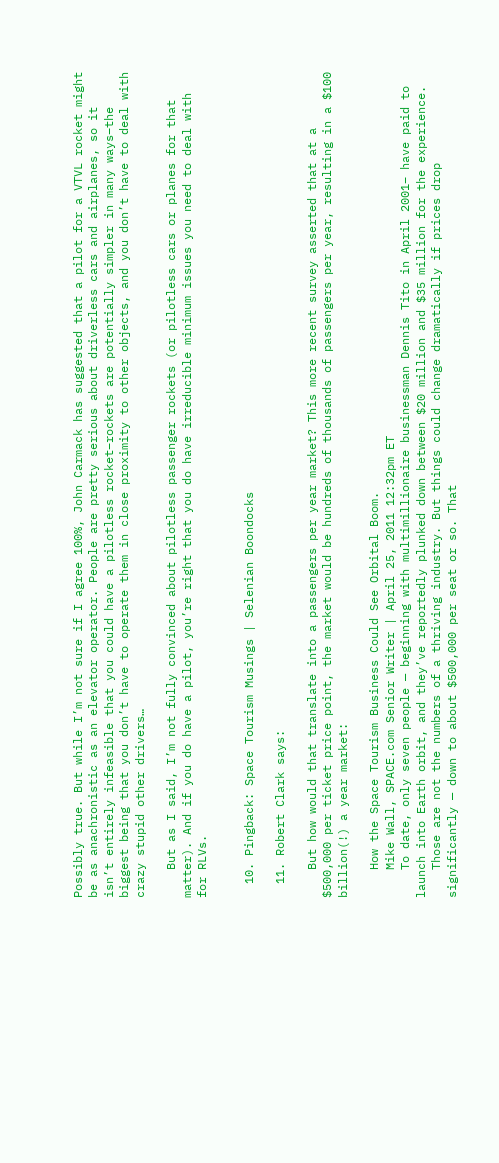Possibly true. But while I’m not sure if I agree 100%, John Carmack has suggested that a pilot for a VTVL rocket might be as anachronistic as an elevator operator. People are pretty serious about driverless cars and airplanes, so it isn’t entirely infeasible that you could have a pilotless rocket–rockets are potentially simpler in many ways–the biggest being that you don’t have to operate them in close proximity to other objects, and you don’t have to deal with crazy stupid other drivers…

    But as I said, I’m not fully convinced about pilotless passenger rockets (or pilotless cars or planes for that matter). And if you do have a pilot, you’re right that you do have irreducible minimum issues you need to deal with for RLVs.


  10. Pingback: Space Tourism Musings | Selenian Boondocks

  11. Robert Clark says:

    But how would that translate into a passengers per year market? This more recent survey asserted that at a $500,000 per ticket price point, the market would be hundreds of thousands of passengers per year, resulting in a $100 billion(!) a year market:

    How the Space Tourism Business Could See Orbital Boom.
    Mike Wall, SPACE.com Senior Writer | April 25, 2011 12:32pm ET
    To date, only seven people — beginning with multimillionaire businessman Dennis Tito in April 2001– have paid to launch into Earth orbit, and they’ve reportedly plunked down between $20 million and $35 million for the experience.
    Those are not the numbers of a thriving industry. But things could change dramatically if prices drop significantly — down to about $500,000 per seat or so. That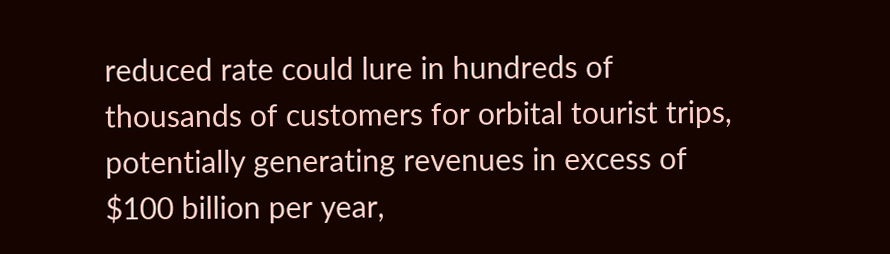reduced rate could lure in hundreds of thousands of customers for orbital tourist trips, potentially generating revenues in excess of $100 billion per year,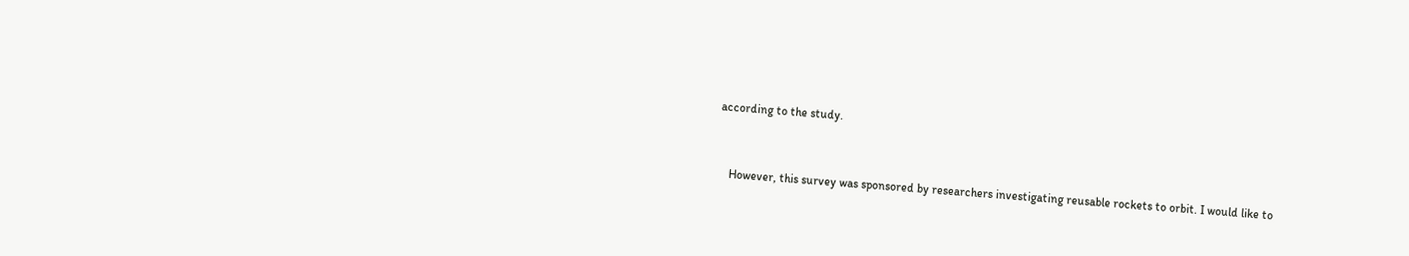according to the study.


    However, this survey was sponsored by researchers investigating reusable rockets to orbit. I would like to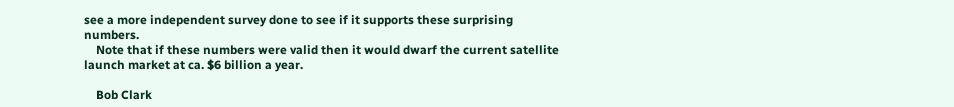see a more independent survey done to see if it supports these surprising numbers.
    Note that if these numbers were valid then it would dwarf the current satellite launch market at ca. $6 billion a year.

    Bob Clark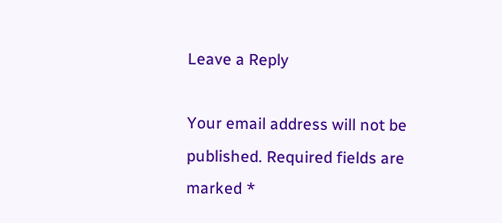Leave a Reply

Your email address will not be published. Required fields are marked *